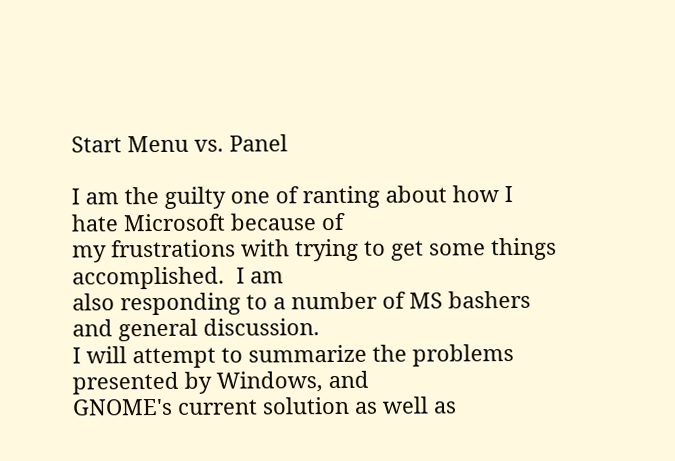Start Menu vs. Panel

I am the guilty one of ranting about how I hate Microsoft because of
my frustrations with trying to get some things accomplished.  I am
also responding to a number of MS bashers and general discussion.
I will attempt to summarize the problems presented by Windows, and
GNOME's current solution as well as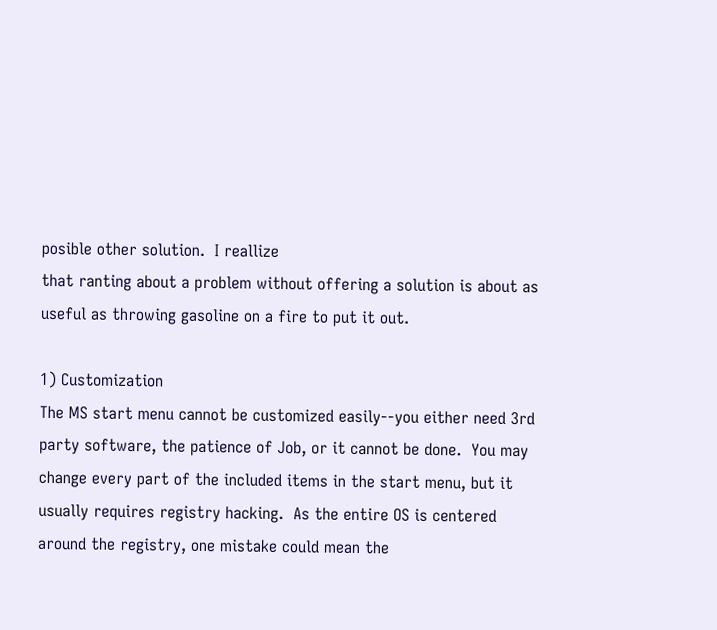posible other solution.  I reallize
that ranting about a problem without offering a solution is about as
useful as throwing gasoline on a fire to put it out.

1) Customization
The MS start menu cannot be customized easily--you either need 3rd
party software, the patience of Job, or it cannot be done.  You may
change every part of the included items in the start menu, but it
usually requires registry hacking.  As the entire OS is centered
around the registry, one mistake could mean the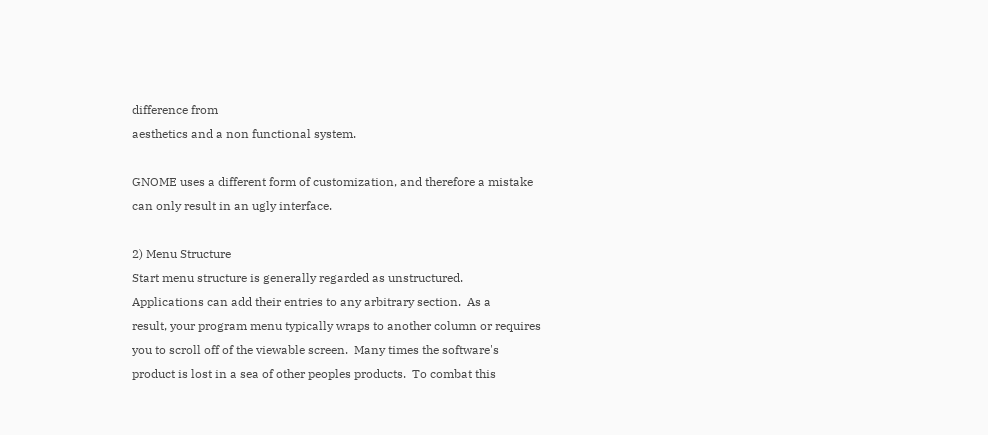difference from
aesthetics and a non functional system.

GNOME uses a different form of customization, and therefore a mistake
can only result in an ugly interface.

2) Menu Structure
Start menu structure is generally regarded as unstructured.
Applications can add their entries to any arbitrary section.  As a
result, your program menu typically wraps to another column or requires
you to scroll off of the viewable screen.  Many times the software's
product is lost in a sea of other peoples products.  To combat this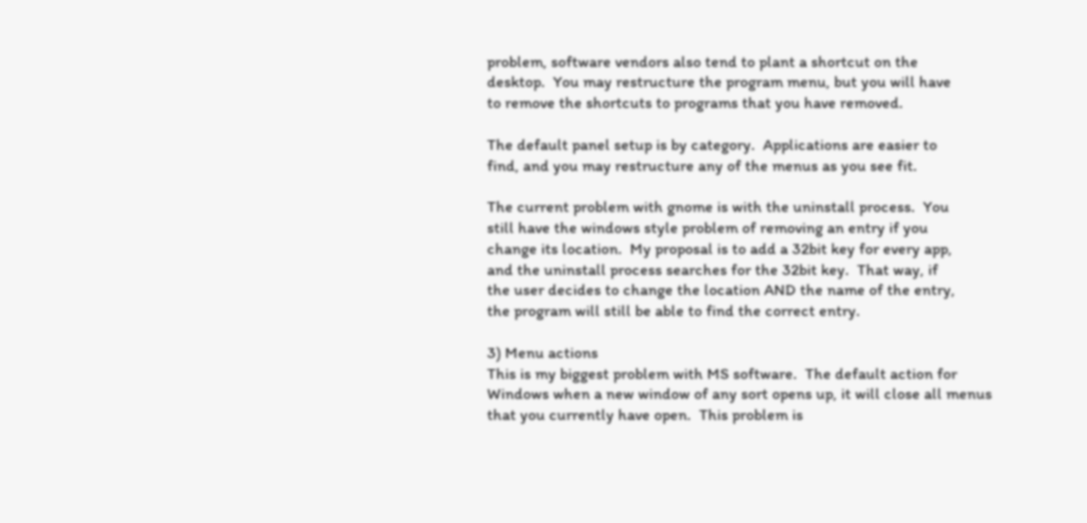problem, software vendors also tend to plant a shortcut on the
desktop.  You may restructure the program menu, but you will have
to remove the shortcuts to programs that you have removed.

The default panel setup is by category.  Applications are easier to
find, and you may restructure any of the menus as you see fit.

The current problem with gnome is with the uninstall process.  You
still have the windows style problem of removing an entry if you
change its location.  My proposal is to add a 32bit key for every app,
and the uninstall process searches for the 32bit key.  That way, if
the user decides to change the location AND the name of the entry,
the program will still be able to find the correct entry.

3) Menu actions
This is my biggest problem with MS software.  The default action for
Windows when a new window of any sort opens up, it will close all menus
that you currently have open.  This problem is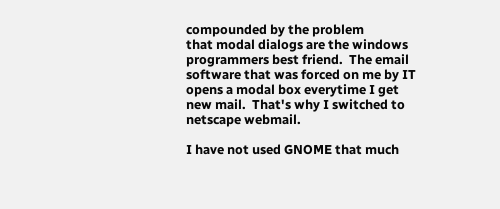compounded by the problem
that modal dialogs are the windows programmers best friend.  The email
software that was forced on me by IT opens a modal box everytime I get
new mail.  That's why I switched to netscape webmail.

I have not used GNOME that much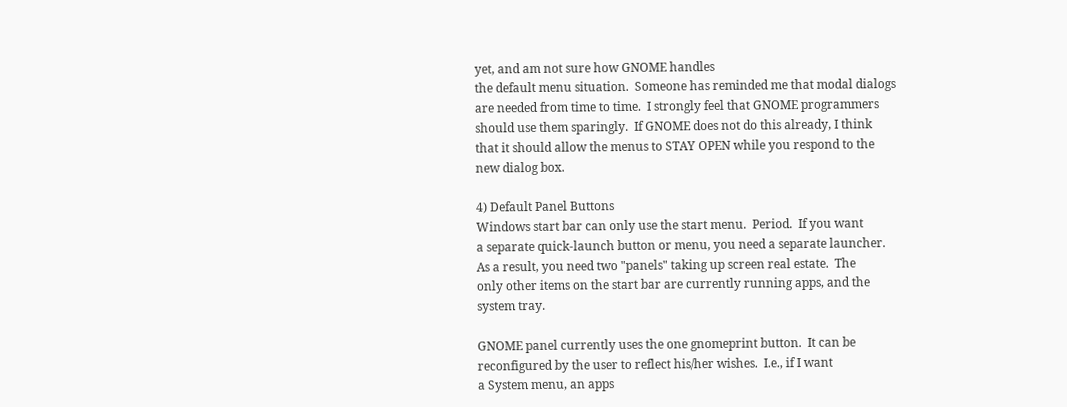yet, and am not sure how GNOME handles
the default menu situation.  Someone has reminded me that modal dialogs
are needed from time to time.  I strongly feel that GNOME programmers
should use them sparingly.  If GNOME does not do this already, I think
that it should allow the menus to STAY OPEN while you respond to the
new dialog box.

4) Default Panel Buttons
Windows start bar can only use the start menu.  Period.  If you want
a separate quick-launch button or menu, you need a separate launcher.
As a result, you need two "panels" taking up screen real estate.  The
only other items on the start bar are currently running apps, and the
system tray.

GNOME panel currently uses the one gnomeprint button.  It can be
reconfigured by the user to reflect his/her wishes.  I.e., if I want
a System menu, an apps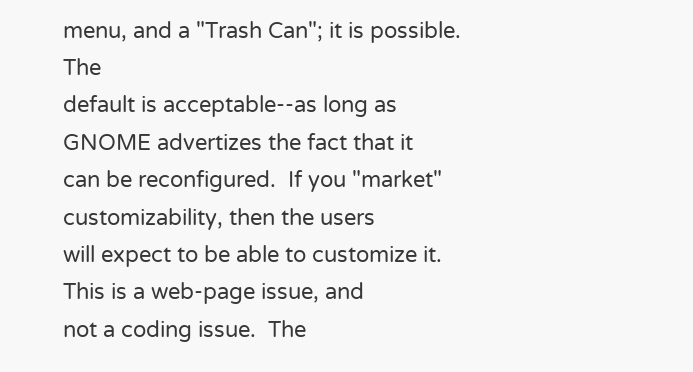menu, and a "Trash Can"; it is possible.  The
default is acceptable--as long as GNOME advertizes the fact that it
can be reconfigured.  If you "market" customizability, then the users
will expect to be able to customize it.  This is a web-page issue, and
not a coding issue.  The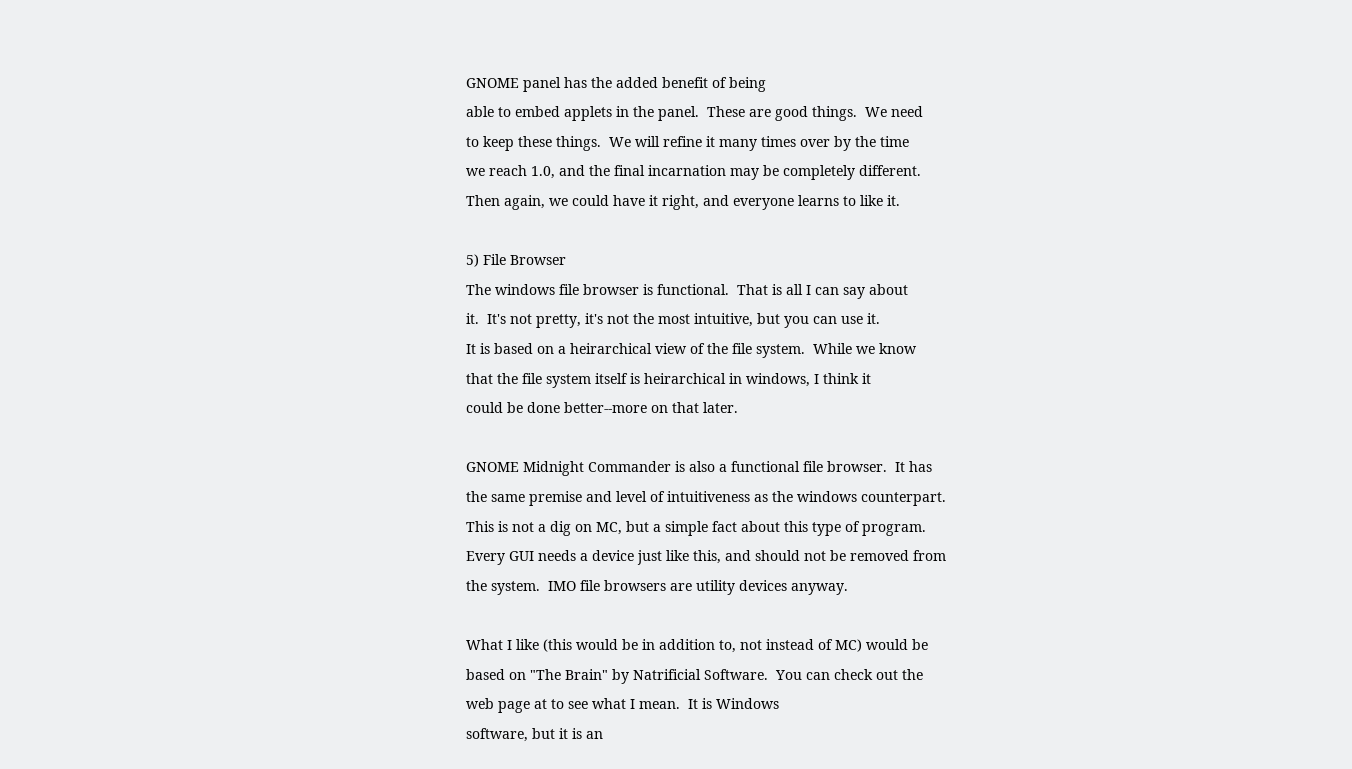GNOME panel has the added benefit of being
able to embed applets in the panel.  These are good things.  We need
to keep these things.  We will refine it many times over by the time
we reach 1.0, and the final incarnation may be completely different.
Then again, we could have it right, and everyone learns to like it.

5) File Browser
The windows file browser is functional.  That is all I can say about
it.  It's not pretty, it's not the most intuitive, but you can use it.
It is based on a heirarchical view of the file system.  While we know
that the file system itself is heirarchical in windows, I think it
could be done better--more on that later.

GNOME Midnight Commander is also a functional file browser.  It has
the same premise and level of intuitiveness as the windows counterpart.
This is not a dig on MC, but a simple fact about this type of program.
Every GUI needs a device just like this, and should not be removed from
the system.  IMO file browsers are utility devices anyway.

What I like (this would be in addition to, not instead of MC) would be
based on "The Brain" by Natrificial Software.  You can check out the
web page at to see what I mean.  It is Windows
software, but it is an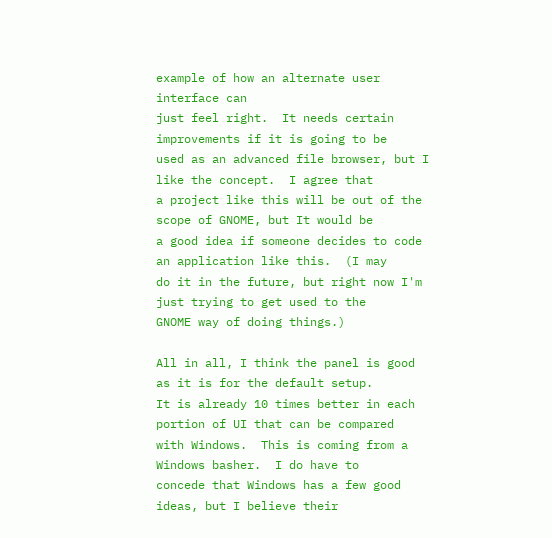example of how an alternate user interface can
just feel right.  It needs certain improvements if it is going to be
used as an advanced file browser, but I like the concept.  I agree that
a project like this will be out of the scope of GNOME, but It would be
a good idea if someone decides to code an application like this.  (I may
do it in the future, but right now I'm just trying to get used to the
GNOME way of doing things.)

All in all, I think the panel is good as it is for the default setup.
It is already 10 times better in each portion of UI that can be compared
with Windows.  This is coming from a Windows basher.  I do have to
concede that Windows has a few good ideas, but I believe their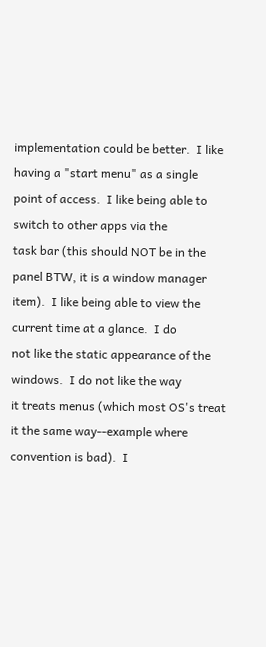implementation could be better.  I like having a "start menu" as a single
point of access.  I like being able to switch to other apps via the
task bar (this should NOT be in the panel BTW, it is a window manager
item).  I like being able to view the current time at a glance.  I do
not like the static appearance of the windows.  I do not like the way
it treats menus (which most OS's treat it the same way--example where
convention is bad).  I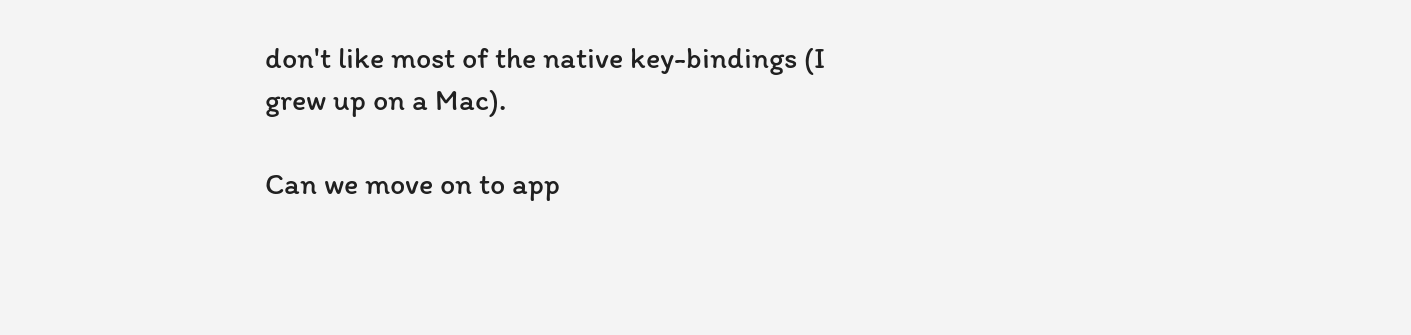don't like most of the native key-bindings (I
grew up on a Mac).

Can we move on to app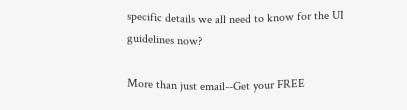specific details we all need to know for the UI
guidelines now?

More than just email--Get your FREE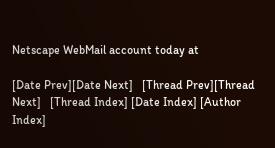Netscape WebMail account today at

[Date Prev][Date Next]   [Thread Prev][Thread Next]   [Thread Index] [Date Index] [Author Index]